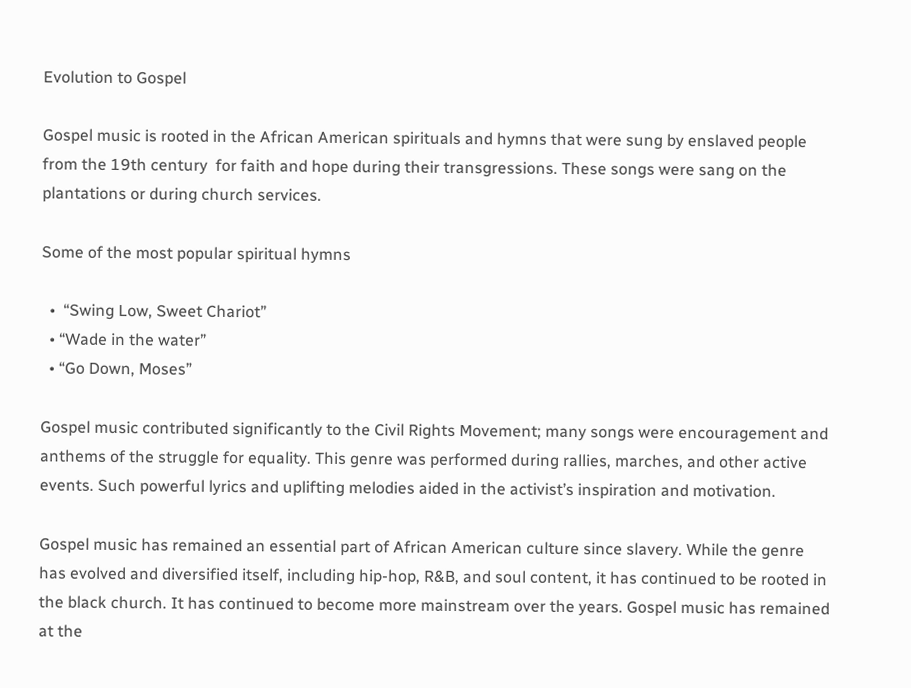Evolution to Gospel

Gospel music is rooted in the African American spirituals and hymns that were sung by enslaved people from the 19th century  for faith and hope during their transgressions. These songs were sang on the plantations or during church services.

Some of the most popular spiritual hymns

  •  “Swing Low, Sweet Chariot”
  • “Wade in the water”
  • “Go Down, Moses”

Gospel music contributed significantly to the Civil Rights Movement; many songs were encouragement and anthems of the struggle for equality. This genre was performed during rallies, marches, and other active events. Such powerful lyrics and uplifting melodies aided in the activist’s inspiration and motivation.

Gospel music has remained an essential part of African American culture since slavery. While the genre has evolved and diversified itself, including hip-hop, R&B, and soul content, it has continued to be rooted in the black church. It has continued to become more mainstream over the years. Gospel music has remained at the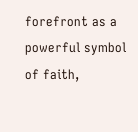forefront as a powerful symbol of faith,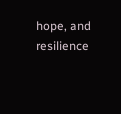hope, and resilience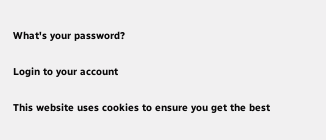What's your password?

Login to your account

This website uses cookies to ensure you get the best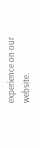experience on our website.